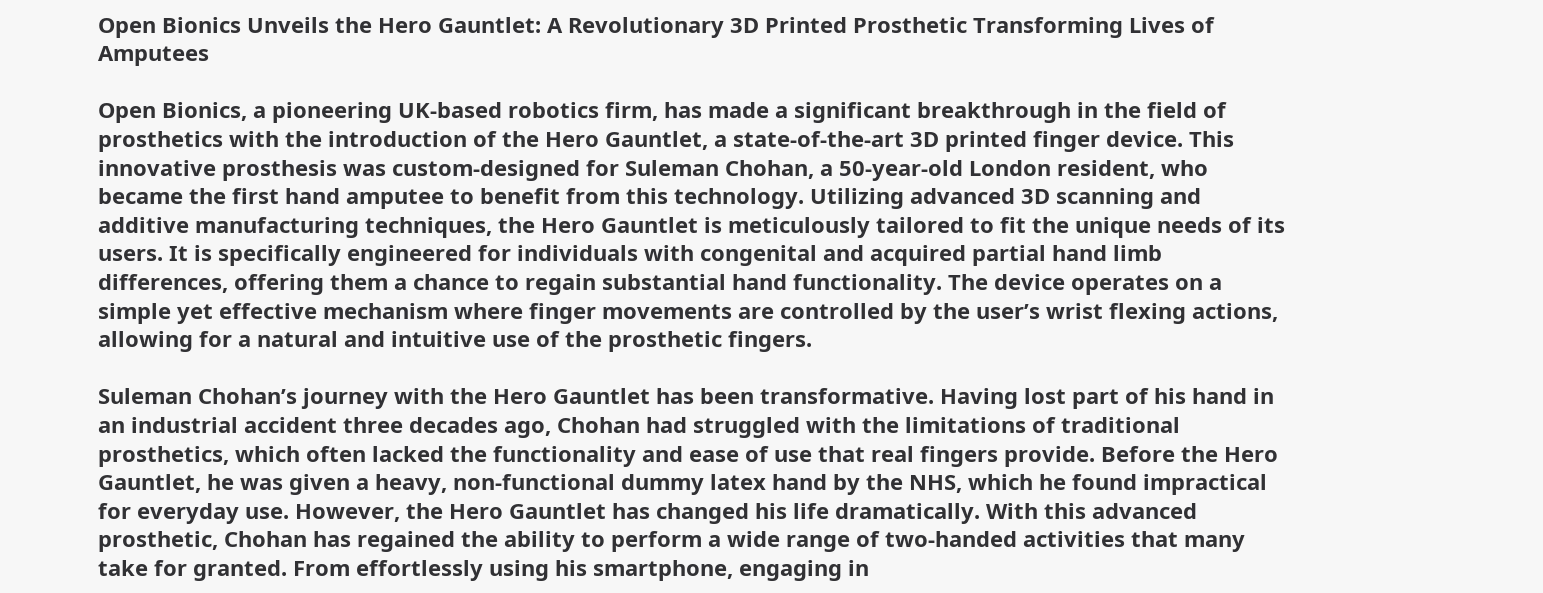Open Bionics Unveils the Hero Gauntlet: A Revolutionary 3D Printed Prosthetic Transforming Lives of Amputees

Open Bionics, a pioneering UK-based robotics firm, has made a significant breakthrough in the field of prosthetics with the introduction of the Hero Gauntlet, a state-of-the-art 3D printed finger device. This innovative prosthesis was custom-designed for Suleman Chohan, a 50-year-old London resident, who became the first hand amputee to benefit from this technology. Utilizing advanced 3D scanning and additive manufacturing techniques, the Hero Gauntlet is meticulously tailored to fit the unique needs of its users. It is specifically engineered for individuals with congenital and acquired partial hand limb differences, offering them a chance to regain substantial hand functionality. The device operates on a simple yet effective mechanism where finger movements are controlled by the user’s wrist flexing actions, allowing for a natural and intuitive use of the prosthetic fingers.

Suleman Chohan’s journey with the Hero Gauntlet has been transformative. Having lost part of his hand in an industrial accident three decades ago, Chohan had struggled with the limitations of traditional prosthetics, which often lacked the functionality and ease of use that real fingers provide. Before the Hero Gauntlet, he was given a heavy, non-functional dummy latex hand by the NHS, which he found impractical for everyday use. However, the Hero Gauntlet has changed his life dramatically. With this advanced prosthetic, Chohan has regained the ability to perform a wide range of two-handed activities that many take for granted. From effortlessly using his smartphone, engaging in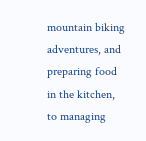mountain biking adventures, and preparing food in the kitchen, to managing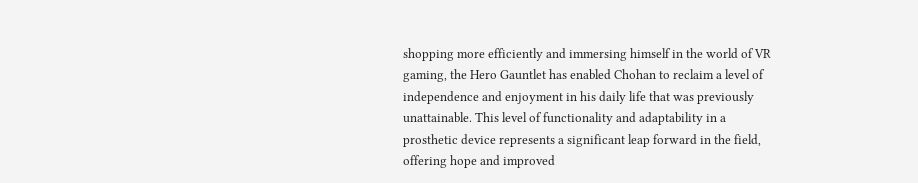shopping more efficiently and immersing himself in the world of VR gaming, the Hero Gauntlet has enabled Chohan to reclaim a level of independence and enjoyment in his daily life that was previously unattainable. This level of functionality and adaptability in a prosthetic device represents a significant leap forward in the field, offering hope and improved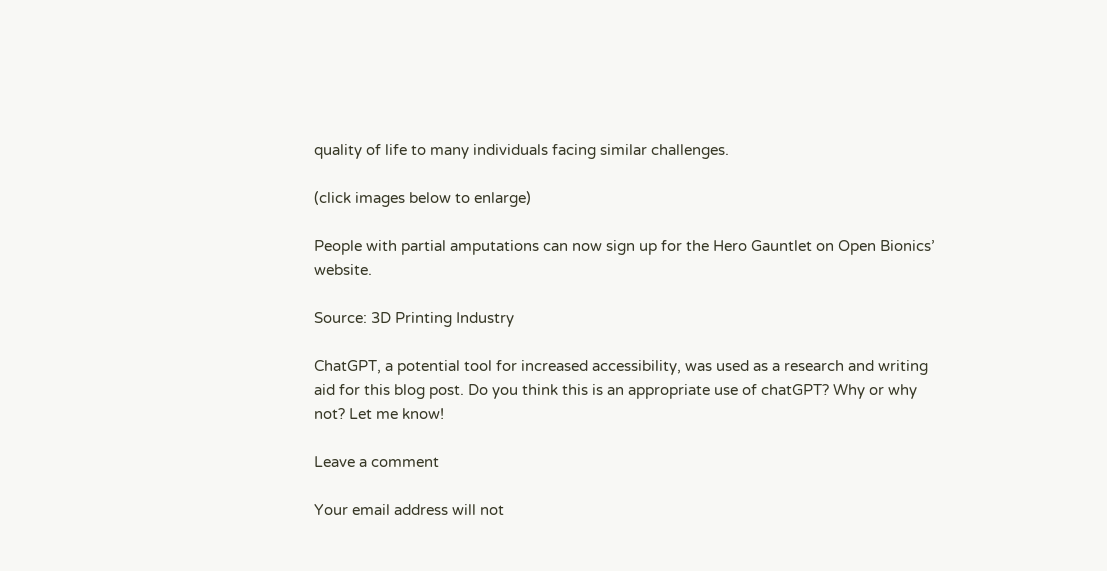quality of life to many individuals facing similar challenges.

(click images below to enlarge)

People with partial amputations can now sign up for the Hero Gauntlet on Open Bionics’ website.

Source: 3D Printing Industry

ChatGPT, a potential tool for increased accessibility, was used as a research and writing aid for this blog post. Do you think this is an appropriate use of chatGPT? Why or why not? Let me know!

Leave a comment

Your email address will not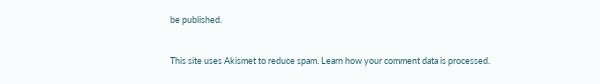be published.


This site uses Akismet to reduce spam. Learn how your comment data is processed.